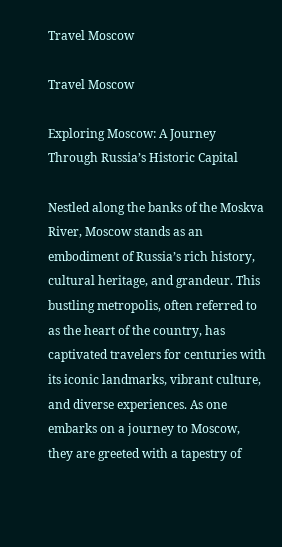Travel Moscow

Travel Moscow

Exploring Moscow: A Journey Through Russia’s Historic Capital

Nestled along the banks of the Moskva River, Moscow stands as an embodiment of Russia’s rich history, cultural heritage, and grandeur. This bustling metropolis, often referred to as the heart of the country, has captivated travelers for centuries with its iconic landmarks, vibrant culture, and diverse experiences. As one embarks on a journey to Moscow, they are greeted with a tapestry of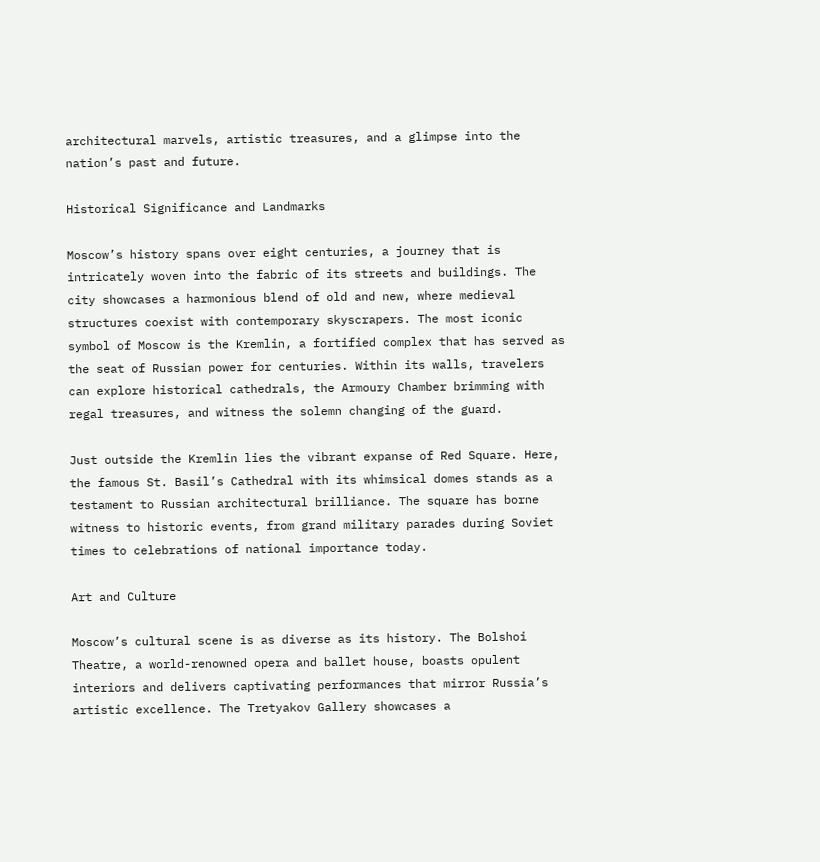architectural marvels, artistic treasures, and a glimpse into the nation’s past and future.

Historical Significance and Landmarks

Moscow’s history spans over eight centuries, a journey that is intricately woven into the fabric of its streets and buildings. The city showcases a harmonious blend of old and new, where medieval structures coexist with contemporary skyscrapers. The most iconic symbol of Moscow is the Kremlin, a fortified complex that has served as the seat of Russian power for centuries. Within its walls, travelers can explore historical cathedrals, the Armoury Chamber brimming with regal treasures, and witness the solemn changing of the guard.

Just outside the Kremlin lies the vibrant expanse of Red Square. Here, the famous St. Basil’s Cathedral with its whimsical domes stands as a testament to Russian architectural brilliance. The square has borne witness to historic events, from grand military parades during Soviet times to celebrations of national importance today.

Art and Culture

Moscow’s cultural scene is as diverse as its history. The Bolshoi Theatre, a world-renowned opera and ballet house, boasts opulent interiors and delivers captivating performances that mirror Russia’s artistic excellence. The Tretyakov Gallery showcases a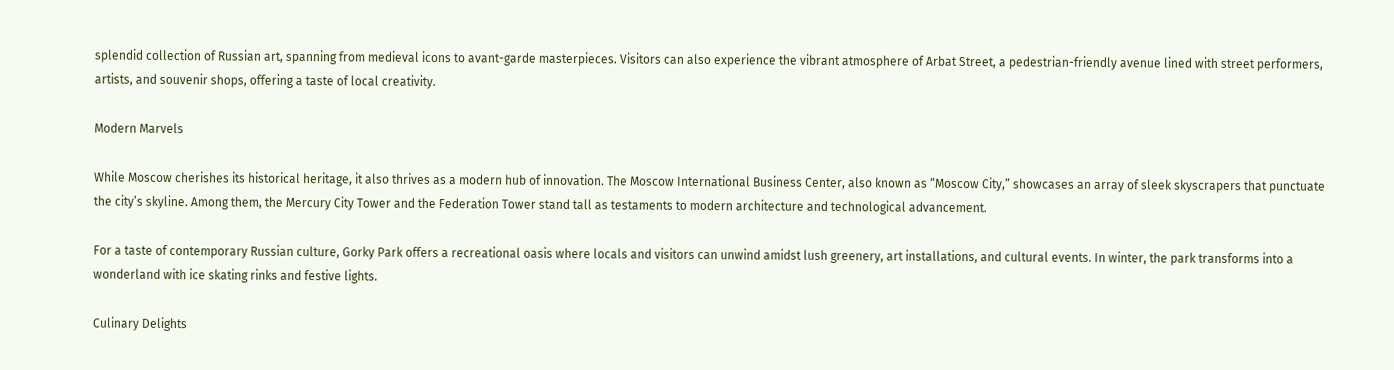splendid collection of Russian art, spanning from medieval icons to avant-garde masterpieces. Visitors can also experience the vibrant atmosphere of Arbat Street, a pedestrian-friendly avenue lined with street performers, artists, and souvenir shops, offering a taste of local creativity.

Modern Marvels

While Moscow cherishes its historical heritage, it also thrives as a modern hub of innovation. The Moscow International Business Center, also known as “Moscow City,” showcases an array of sleek skyscrapers that punctuate the city’s skyline. Among them, the Mercury City Tower and the Federation Tower stand tall as testaments to modern architecture and technological advancement.

For a taste of contemporary Russian culture, Gorky Park offers a recreational oasis where locals and visitors can unwind amidst lush greenery, art installations, and cultural events. In winter, the park transforms into a wonderland with ice skating rinks and festive lights.

Culinary Delights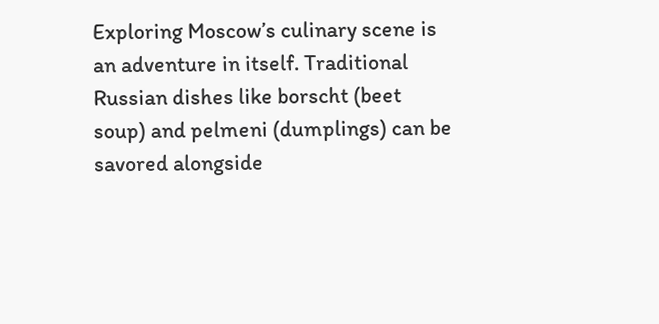Exploring Moscow’s culinary scene is an adventure in itself. Traditional Russian dishes like borscht (beet soup) and pelmeni (dumplings) can be savored alongside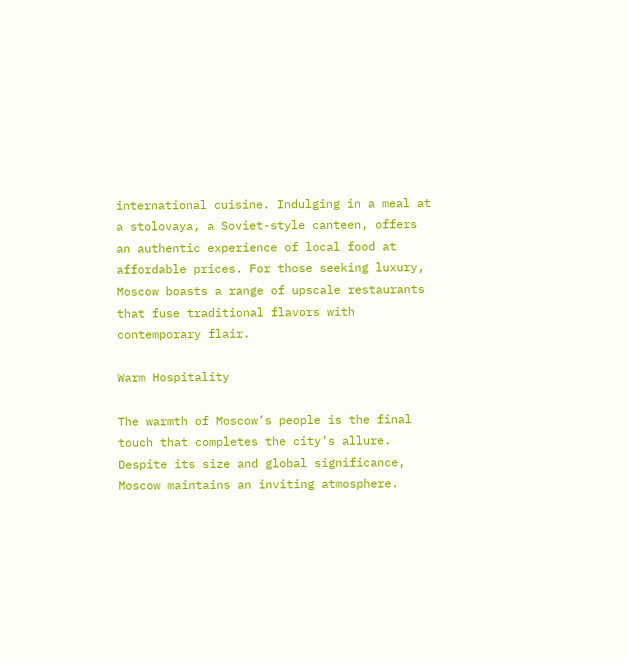international cuisine. Indulging in a meal at a stolovaya, a Soviet-style canteen, offers an authentic experience of local food at affordable prices. For those seeking luxury, Moscow boasts a range of upscale restaurants that fuse traditional flavors with contemporary flair.

Warm Hospitality

The warmth of Moscow’s people is the final touch that completes the city’s allure. Despite its size and global significance, Moscow maintains an inviting atmosphere.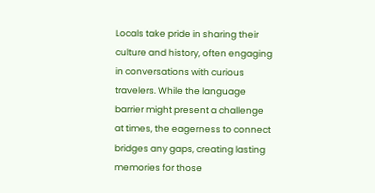Locals take pride in sharing their culture and history, often engaging in conversations with curious travelers. While the language barrier might present a challenge at times, the eagerness to connect bridges any gaps, creating lasting memories for those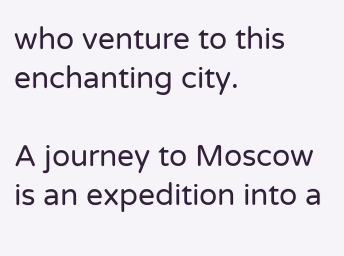who venture to this enchanting city.

A journey to Moscow is an expedition into a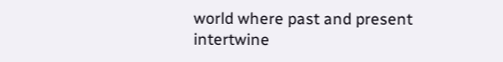world where past and present intertwine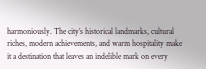harmoniously. The city’s historical landmarks, cultural riches, modern achievements, and warm hospitality make it a destination that leaves an indelible mark on every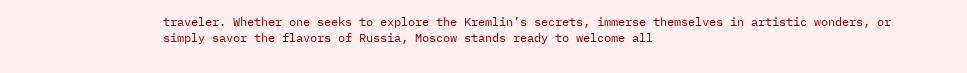traveler. Whether one seeks to explore the Kremlin’s secrets, immerse themselves in artistic wonders, or simply savor the flavors of Russia, Moscow stands ready to welcome all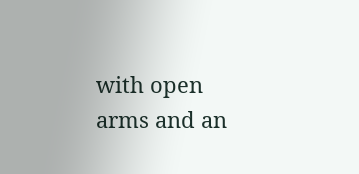with open arms and an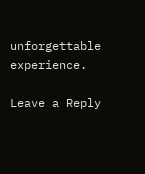unforgettable experience.

Leave a Reply